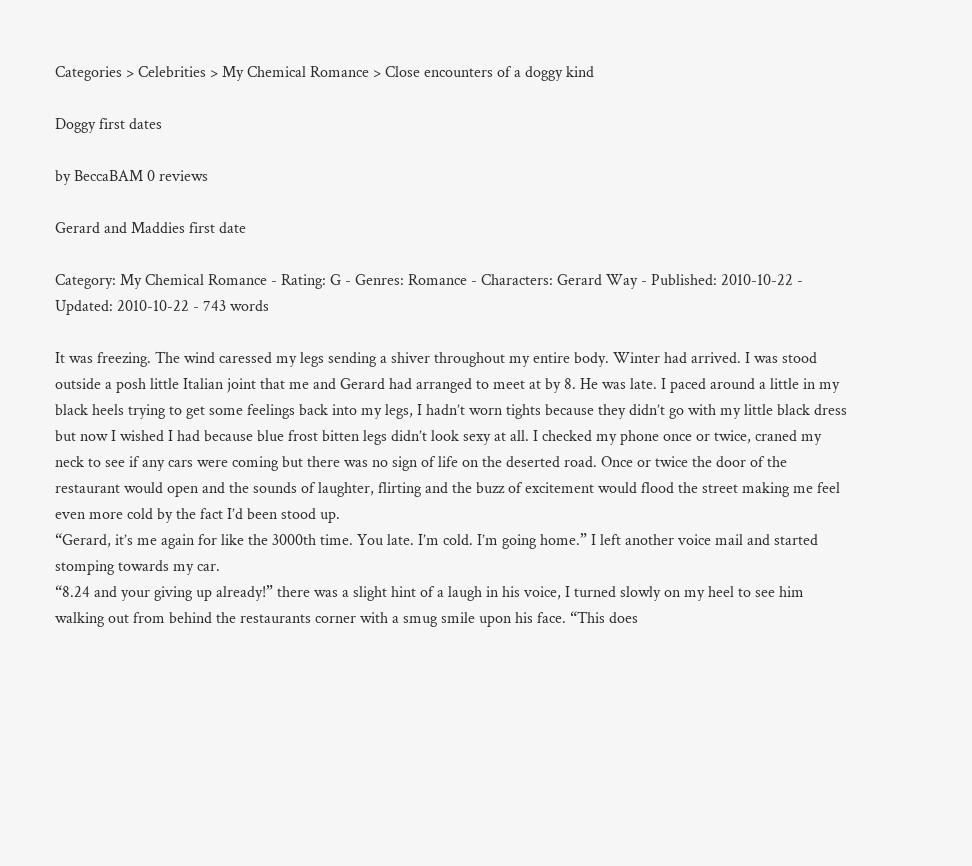Categories > Celebrities > My Chemical Romance > Close encounters of a doggy kind

Doggy first dates

by BeccaBAM 0 reviews

Gerard and Maddies first date

Category: My Chemical Romance - Rating: G - Genres: Romance - Characters: Gerard Way - Published: 2010-10-22 - Updated: 2010-10-22 - 743 words

It was freezing. The wind caressed my legs sending a shiver throughout my entire body. Winter had arrived. I was stood outside a posh little Italian joint that me and Gerard had arranged to meet at by 8. He was late. I paced around a little in my black heels trying to get some feelings back into my legs, I hadn’t worn tights because they didn’t go with my little black dress but now I wished I had because blue frost bitten legs didn’t look sexy at all. I checked my phone once or twice, craned my neck to see if any cars were coming but there was no sign of life on the deserted road. Once or twice the door of the restaurant would open and the sounds of laughter, flirting and the buzz of excitement would flood the street making me feel even more cold by the fact I’d been stood up.
“Gerard, it’s me again for like the 3000th time. You late. I’m cold. I’m going home.” I left another voice mail and started stomping towards my car.
“8.24 and your giving up already!” there was a slight hint of a laugh in his voice, I turned slowly on my heel to see him walking out from behind the restaurants corner with a smug smile upon his face. “This does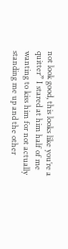not look good, this looks like you’re a quitter” I stared at him half of me wanting to kiss him for not actually standing me up and the other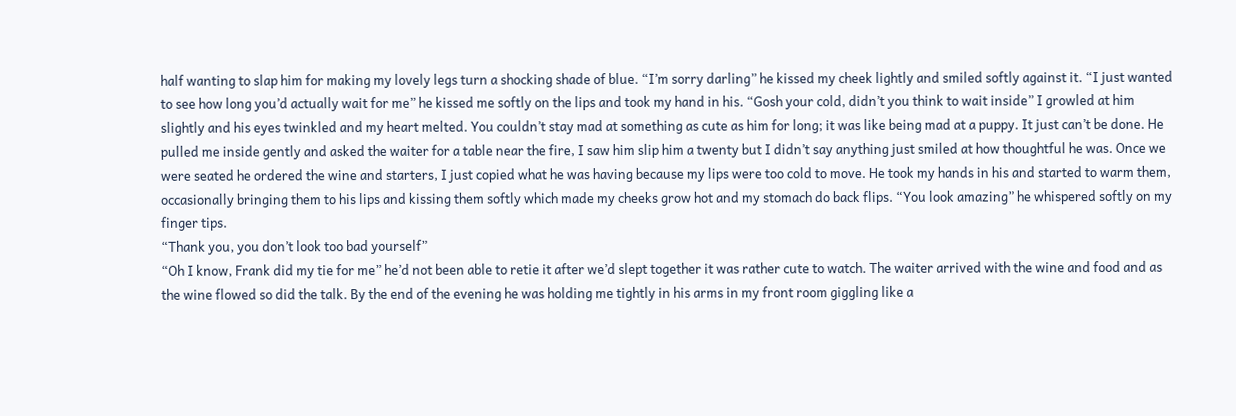half wanting to slap him for making my lovely legs turn a shocking shade of blue. “I’m sorry darling” he kissed my cheek lightly and smiled softly against it. “I just wanted to see how long you’d actually wait for me” he kissed me softly on the lips and took my hand in his. “Gosh your cold, didn’t you think to wait inside” I growled at him slightly and his eyes twinkled and my heart melted. You couldn’t stay mad at something as cute as him for long; it was like being mad at a puppy. It just can’t be done. He pulled me inside gently and asked the waiter for a table near the fire, I saw him slip him a twenty but I didn’t say anything just smiled at how thoughtful he was. Once we were seated he ordered the wine and starters, I just copied what he was having because my lips were too cold to move. He took my hands in his and started to warm them, occasionally bringing them to his lips and kissing them softly which made my cheeks grow hot and my stomach do back flips. “You look amazing” he whispered softly on my finger tips.
“Thank you, you don’t look too bad yourself”
“Oh I know, Frank did my tie for me” he’d not been able to retie it after we’d slept together it was rather cute to watch. The waiter arrived with the wine and food and as the wine flowed so did the talk. By the end of the evening he was holding me tightly in his arms in my front room giggling like a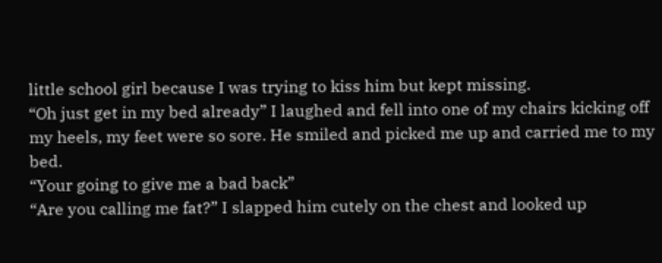little school girl because I was trying to kiss him but kept missing.
“Oh just get in my bed already” I laughed and fell into one of my chairs kicking off my heels, my feet were so sore. He smiled and picked me up and carried me to my bed.
“Your going to give me a bad back”
“Are you calling me fat?” I slapped him cutely on the chest and looked up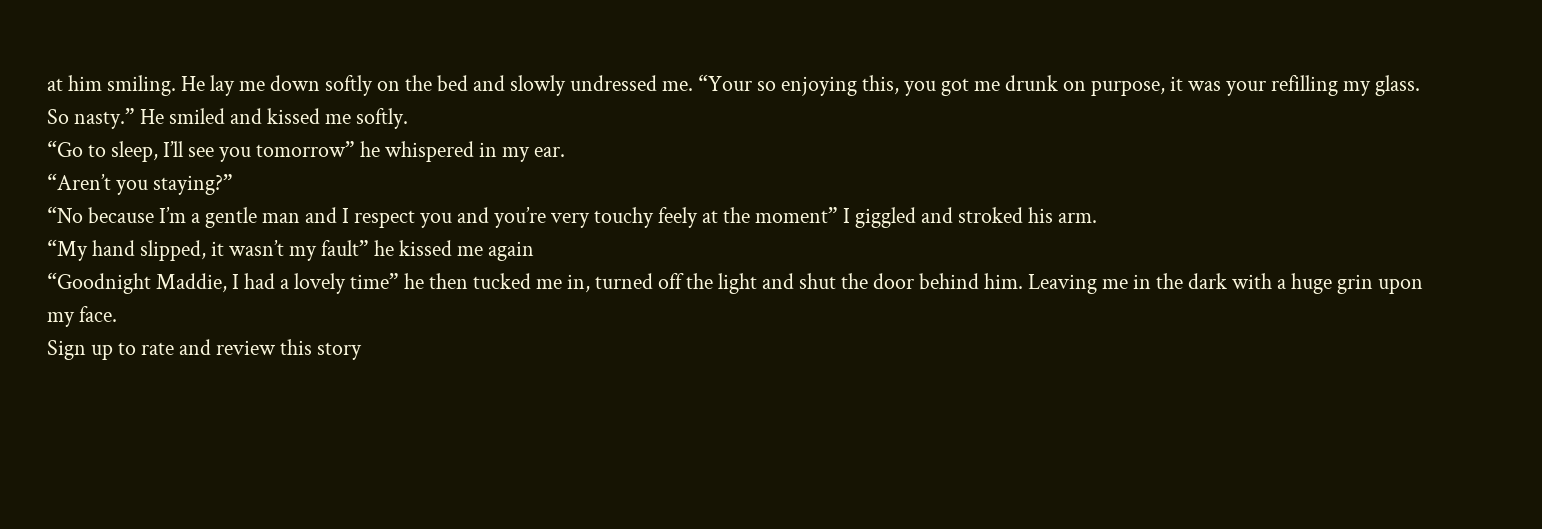at him smiling. He lay me down softly on the bed and slowly undressed me. “Your so enjoying this, you got me drunk on purpose, it was your refilling my glass. So nasty.” He smiled and kissed me softly.
“Go to sleep, I’ll see you tomorrow” he whispered in my ear.
“Aren’t you staying?”
“No because I’m a gentle man and I respect you and you’re very touchy feely at the moment” I giggled and stroked his arm.
“My hand slipped, it wasn’t my fault” he kissed me again
“Goodnight Maddie, I had a lovely time” he then tucked me in, turned off the light and shut the door behind him. Leaving me in the dark with a huge grin upon my face.
Sign up to rate and review this story